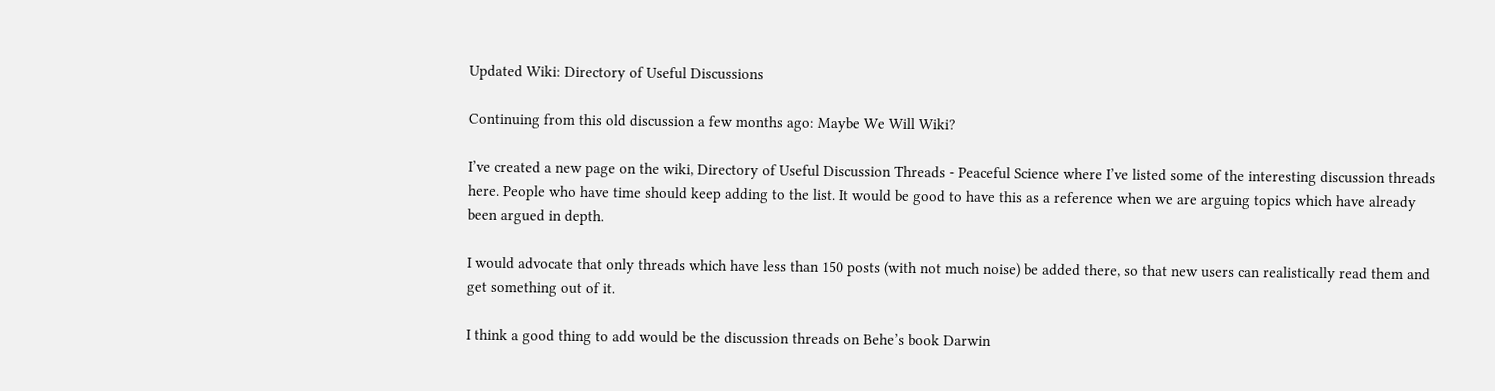Updated Wiki: Directory of Useful Discussions

Continuing from this old discussion a few months ago: Maybe We Will Wiki?

I’ve created a new page on the wiki, Directory of Useful Discussion Threads - Peaceful Science where I’ve listed some of the interesting discussion threads here. People who have time should keep adding to the list. It would be good to have this as a reference when we are arguing topics which have already been argued in depth.

I would advocate that only threads which have less than 150 posts (with not much noise) be added there, so that new users can realistically read them and get something out of it.

I think a good thing to add would be the discussion threads on Behe’s book Darwin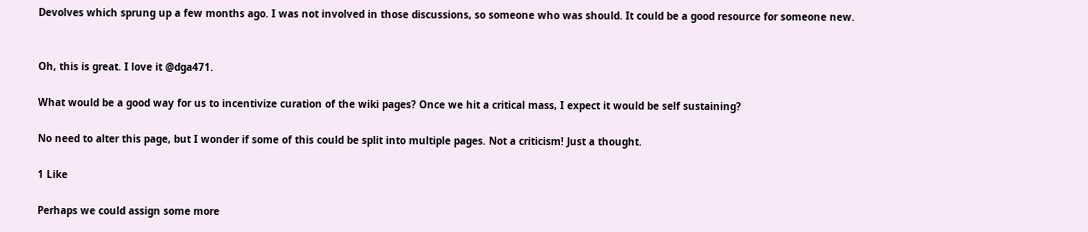Devolves which sprung up a few months ago. I was not involved in those discussions, so someone who was should. It could be a good resource for someone new.


Oh, this is great. I love it @dga471.

What would be a good way for us to incentivize curation of the wiki pages? Once we hit a critical mass, I expect it would be self sustaining?

No need to alter this page, but I wonder if some of this could be split into multiple pages. Not a criticism! Just a thought.

1 Like

Perhaps we could assign some more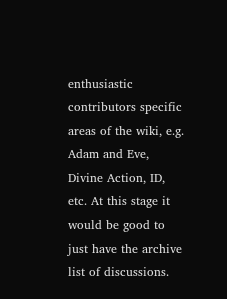enthusiastic contributors specific areas of the wiki, e.g. Adam and Eve, Divine Action, ID, etc. At this stage it would be good to just have the archive list of discussions.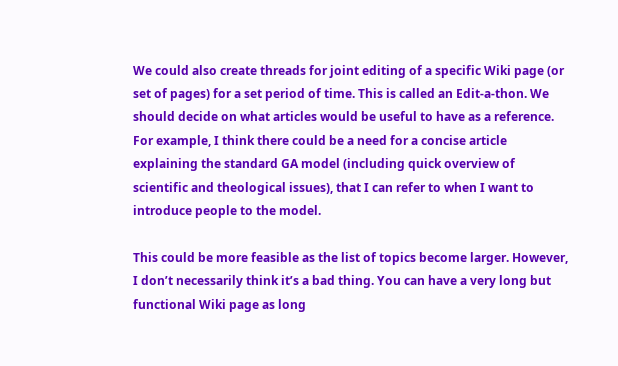We could also create threads for joint editing of a specific Wiki page (or set of pages) for a set period of time. This is called an Edit-a-thon. We should decide on what articles would be useful to have as a reference. For example, I think there could be a need for a concise article explaining the standard GA model (including quick overview of scientific and theological issues), that I can refer to when I want to introduce people to the model.

This could be more feasible as the list of topics become larger. However, I don’t necessarily think it’s a bad thing. You can have a very long but functional Wiki page as long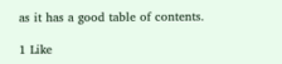as it has a good table of contents.

1 Like